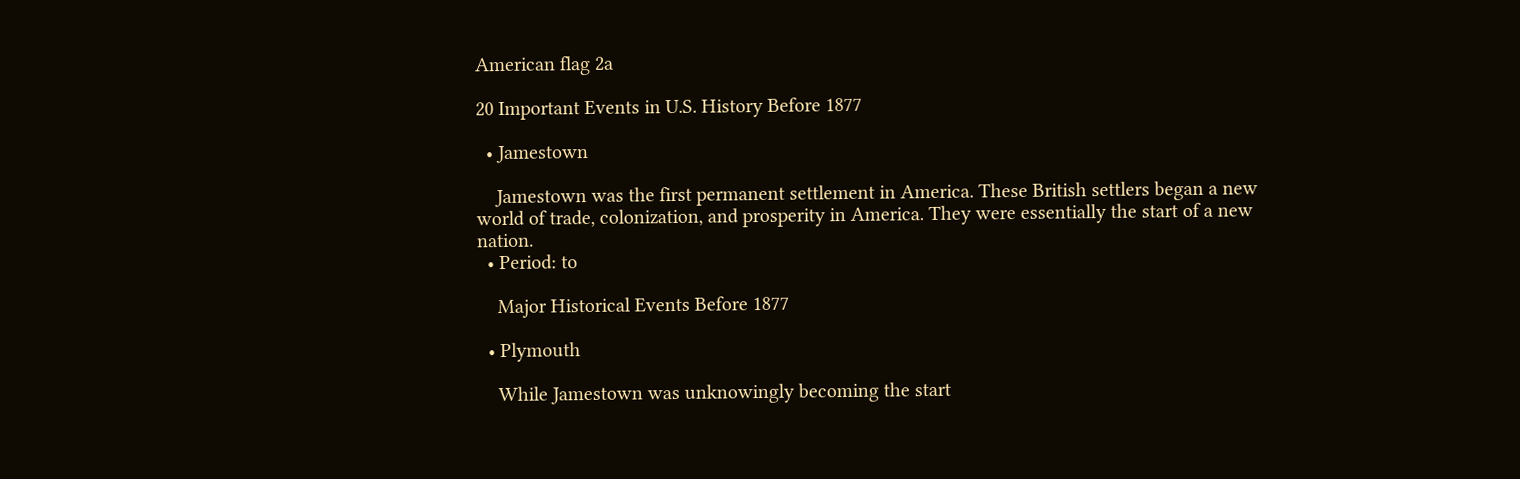American flag 2a

20 Important Events in U.S. History Before 1877

  • Jamestown

    Jamestown was the first permanent settlement in America. These British settlers began a new world of trade, colonization, and prosperity in America. They were essentially the start of a new nation.
  • Period: to

    Major Historical Events Before 1877

  • Plymouth

    While Jamestown was unknowingly becoming the start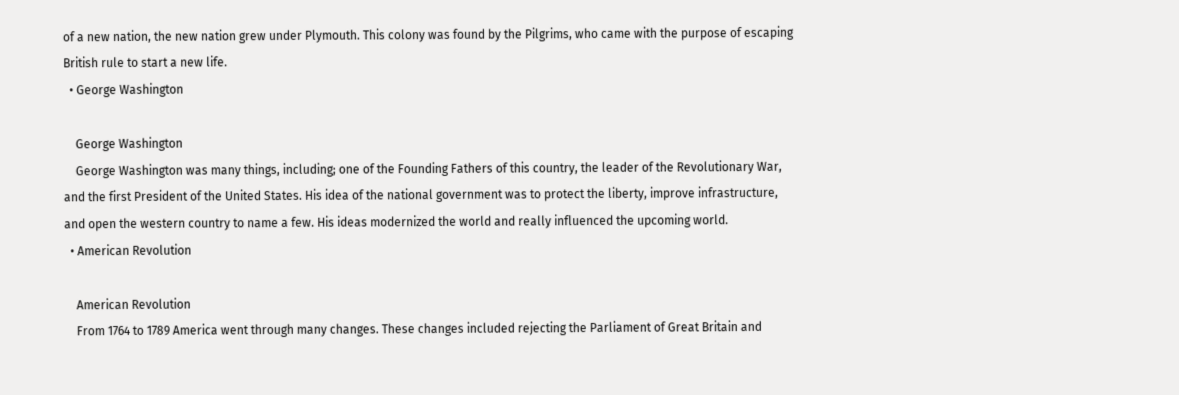of a new nation, the new nation grew under Plymouth. This colony was found by the Pilgrims, who came with the purpose of escaping British rule to start a new life.
  • George Washington

    George Washington
    George Washington was many things, including; one of the Founding Fathers of this country, the leader of the Revolutionary War, and the first President of the United States. His idea of the national government was to protect the liberty, improve infrastructure, and open the western country to name a few. His ideas modernized the world and really influenced the upcoming world.
  • American Revolution

    American Revolution
    From 1764 to 1789 America went through many changes. These changes included rejecting the Parliament of Great Britain and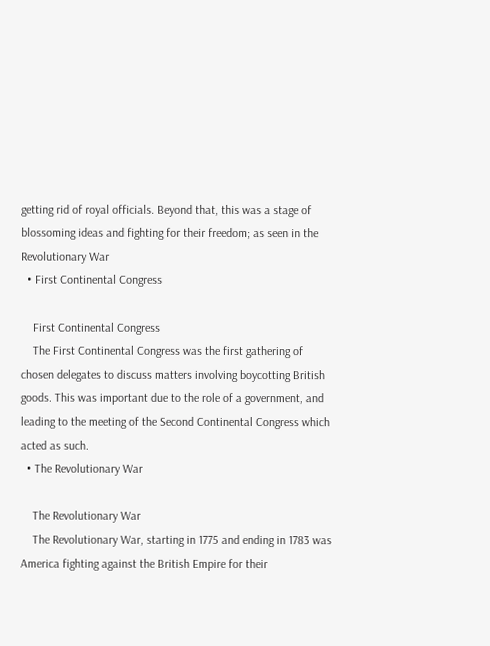getting rid of royal officials. Beyond that, this was a stage of blossoming ideas and fighting for their freedom; as seen in the Revolutionary War
  • First Continental Congress

    First Continental Congress
    The First Continental Congress was the first gathering of chosen delegates to discuss matters involving boycotting British goods. This was important due to the role of a government, and leading to the meeting of the Second Continental Congress which acted as such.
  • The Revolutionary War

    The Revolutionary War
    The Revolutionary War, starting in 1775 and ending in 1783 was America fighting against the British Empire for their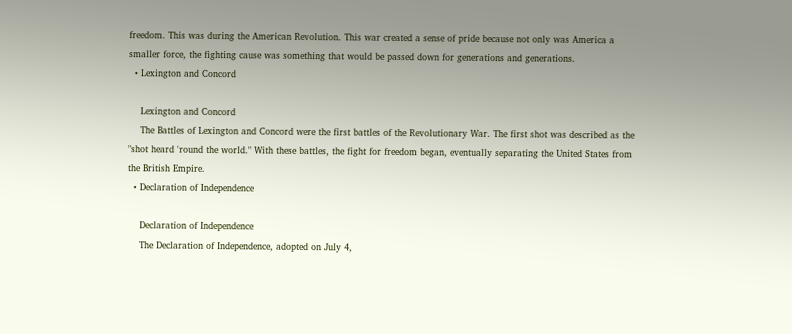freedom. This was during the American Revolution. This war created a sense of pride because not only was America a smaller force, the fighting cause was something that would be passed down for generations and generations.
  • Lexington and Concord

    Lexington and Concord
    The Battles of Lexington and Concord were the first battles of the Revolutionary War. The first shot was described as the "shot heard 'round the world." With these battles, the fight for freedom began, eventually separating the United States from the British Empire.
  • Declaration of Independence

    Declaration of Independence
    The Declaration of Independence, adopted on July 4,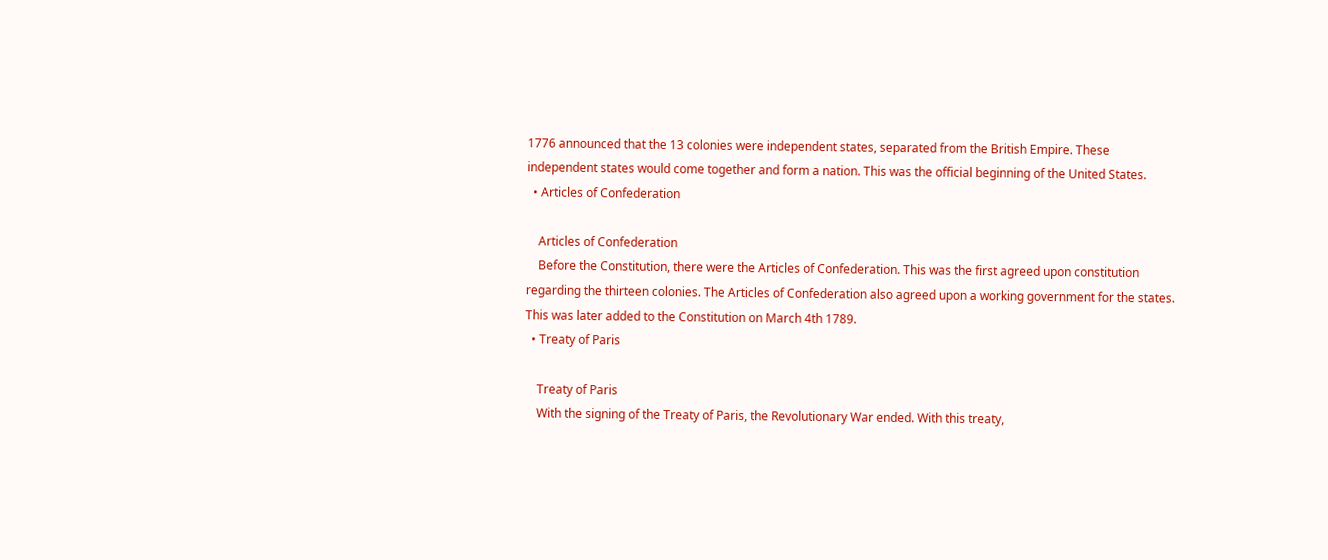1776 announced that the 13 colonies were independent states, separated from the British Empire. These independent states would come together and form a nation. This was the official beginning of the United States.
  • Articles of Confederation

    Articles of Confederation
    Before the Constitution, there were the Articles of Confederation. This was the first agreed upon constitution regarding the thirteen colonies. The Articles of Confederation also agreed upon a working government for the states. This was later added to the Constitution on March 4th 1789.
  • Treaty of Paris

    Treaty of Paris
    With the signing of the Treaty of Paris, the Revolutionary War ended. With this treaty,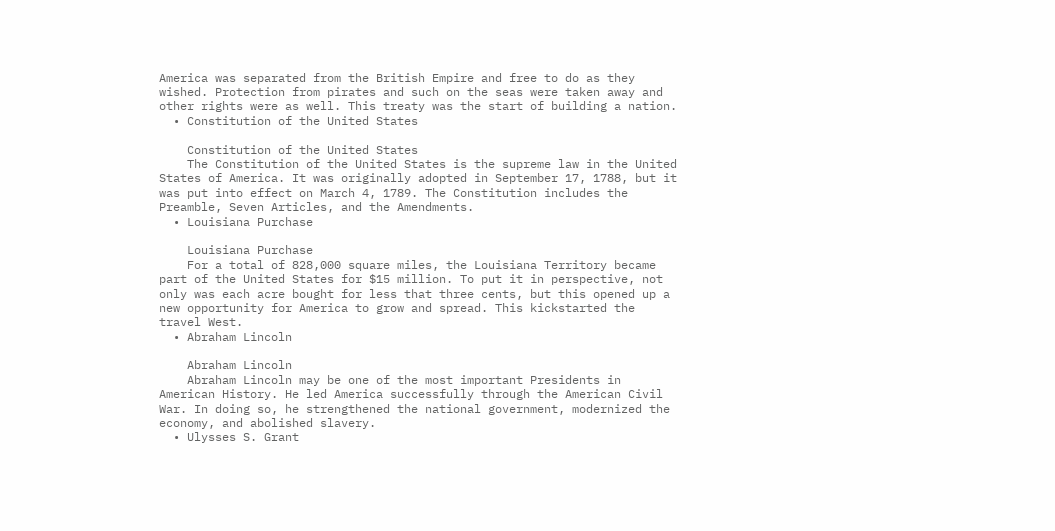America was separated from the British Empire and free to do as they wished. Protection from pirates and such on the seas were taken away and other rights were as well. This treaty was the start of building a nation.
  • Constitution of the United States

    Constitution of the United States
    The Constitution of the United States is the supreme law in the United States of America. It was originally adopted in September 17, 1788, but it was put into effect on March 4, 1789. The Constitution includes the Preamble, Seven Articles, and the Amendments.
  • Louisiana Purchase

    Louisiana Purchase
    For a total of 828,000 square miles, the Louisiana Territory became part of the United States for $15 million. To put it in perspective, not only was each acre bought for less that three cents, but this opened up a new opportunity for America to grow and spread. This kickstarted the travel West.
  • Abraham Lincoln

    Abraham Lincoln
    Abraham Lincoln may be one of the most important Presidents in American History. He led America successfully through the American Civil War. In doing so, he strengthened the national government, modernized the economy, and abolished slavery.
  • Ulysses S. Grant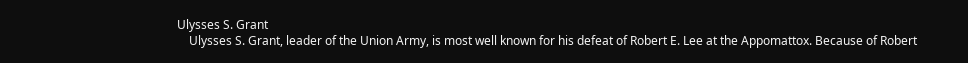Ulysses S. Grant
    Ulysses S. Grant, leader of the Union Army, is most well known for his defeat of Robert E. Lee at the Appomattox. Because of Robert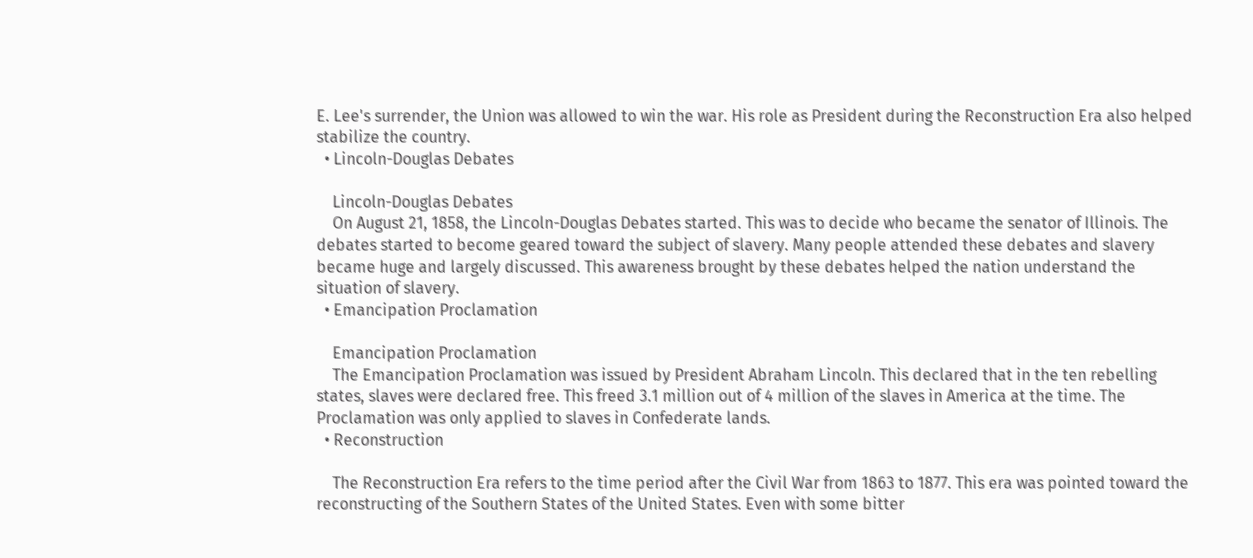E. Lee's surrender, the Union was allowed to win the war. His role as President during the Reconstruction Era also helped stabilize the country.
  • Lincoln-Douglas Debates

    Lincoln-Douglas Debates
    On August 21, 1858, the Lincoln-Douglas Debates started. This was to decide who became the senator of Illinois. The debates started to become geared toward the subject of slavery. Many people attended these debates and slavery became huge and largely discussed. This awareness brought by these debates helped the nation understand the situation of slavery.
  • Emancipation Proclamation

    Emancipation Proclamation
    The Emancipation Proclamation was issued by President Abraham Lincoln. This declared that in the ten rebelling states, slaves were declared free. This freed 3.1 million out of 4 million of the slaves in America at the time. The Proclamation was only applied to slaves in Confederate lands.
  • Reconstruction

    The Reconstruction Era refers to the time period after the Civil War from 1863 to 1877. This era was pointed toward the reconstructing of the Southern States of the United States. Even with some bitter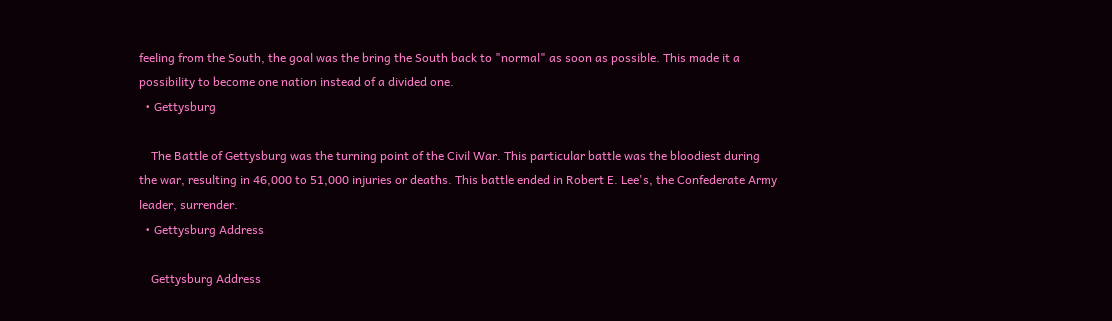feeling from the South, the goal was the bring the South back to "normal" as soon as possible. This made it a possibility to become one nation instead of a divided one.
  • Gettysburg

    The Battle of Gettysburg was the turning point of the Civil War. This particular battle was the bloodiest during the war, resulting in 46,000 to 51,000 injuries or deaths. This battle ended in Robert E. Lee's, the Confederate Army leader, surrender.
  • Gettysburg Address

    Gettysburg Address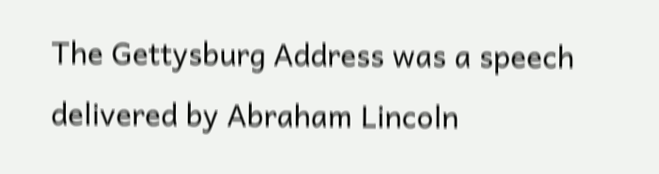The Gettysburg Address was a speech delivered by Abraham Lincoln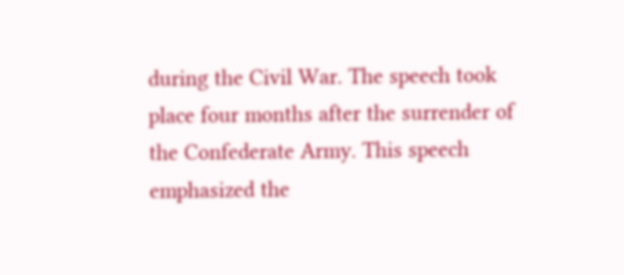during the Civil War. The speech took place four months after the surrender of the Confederate Army. This speech emphasized the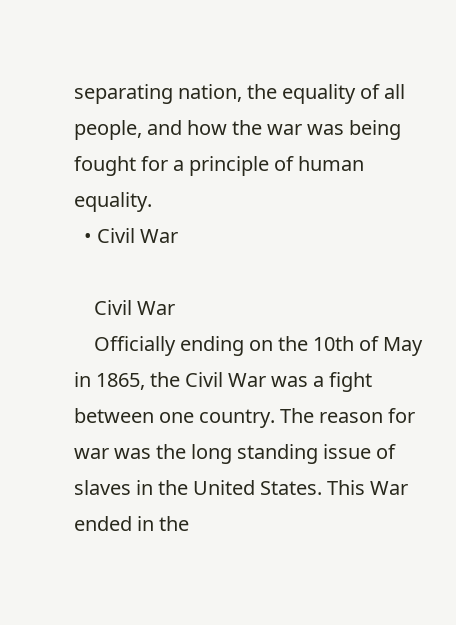separating nation, the equality of all people, and how the war was being fought for a principle of human equality.
  • Civil War

    Civil War
    Officially ending on the 10th of May in 1865, the Civil War was a fight between one country. The reason for war was the long standing issue of slaves in the United States. This War ended in the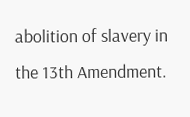abolition of slavery in the 13th Amendment.